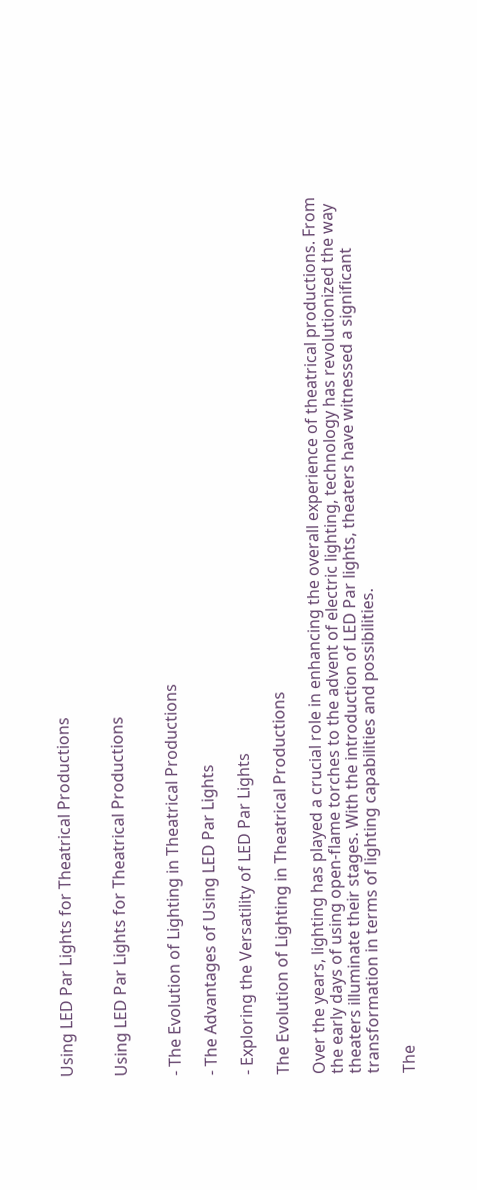Using LED Par Lights for Theatrical Productions


Using LED Par Lights for Theatrical Productions


- The Evolution of Lighting in Theatrical Productions

- The Advantages of Using LED Par Lights

- Exploring the Versatility of LED Par Lights

The Evolution of Lighting in Theatrical Productions

Over the years, lighting has played a crucial role in enhancing the overall experience of theatrical productions. From the early days of using open-flame torches to the advent of electric lighting, technology has revolutionized the way theaters illuminate their stages. With the introduction of LED Par lights, theaters have witnessed a significant transformation in terms of lighting capabilities and possibilities.

The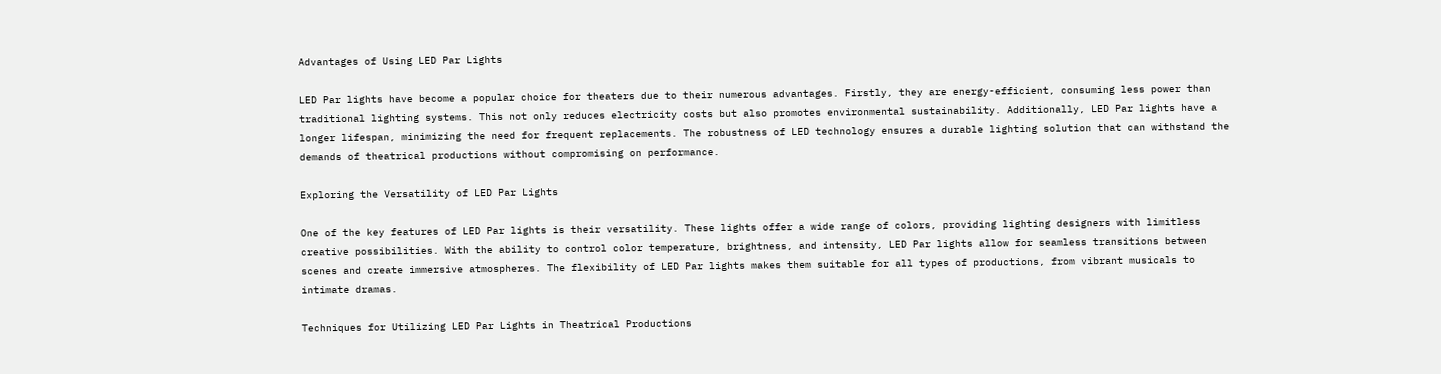Advantages of Using LED Par Lights

LED Par lights have become a popular choice for theaters due to their numerous advantages. Firstly, they are energy-efficient, consuming less power than traditional lighting systems. This not only reduces electricity costs but also promotes environmental sustainability. Additionally, LED Par lights have a longer lifespan, minimizing the need for frequent replacements. The robustness of LED technology ensures a durable lighting solution that can withstand the demands of theatrical productions without compromising on performance.

Exploring the Versatility of LED Par Lights

One of the key features of LED Par lights is their versatility. These lights offer a wide range of colors, providing lighting designers with limitless creative possibilities. With the ability to control color temperature, brightness, and intensity, LED Par lights allow for seamless transitions between scenes and create immersive atmospheres. The flexibility of LED Par lights makes them suitable for all types of productions, from vibrant musicals to intimate dramas.

Techniques for Utilizing LED Par Lights in Theatrical Productions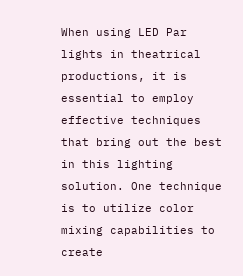When using LED Par lights in theatrical productions, it is essential to employ effective techniques that bring out the best in this lighting solution. One technique is to utilize color mixing capabilities to create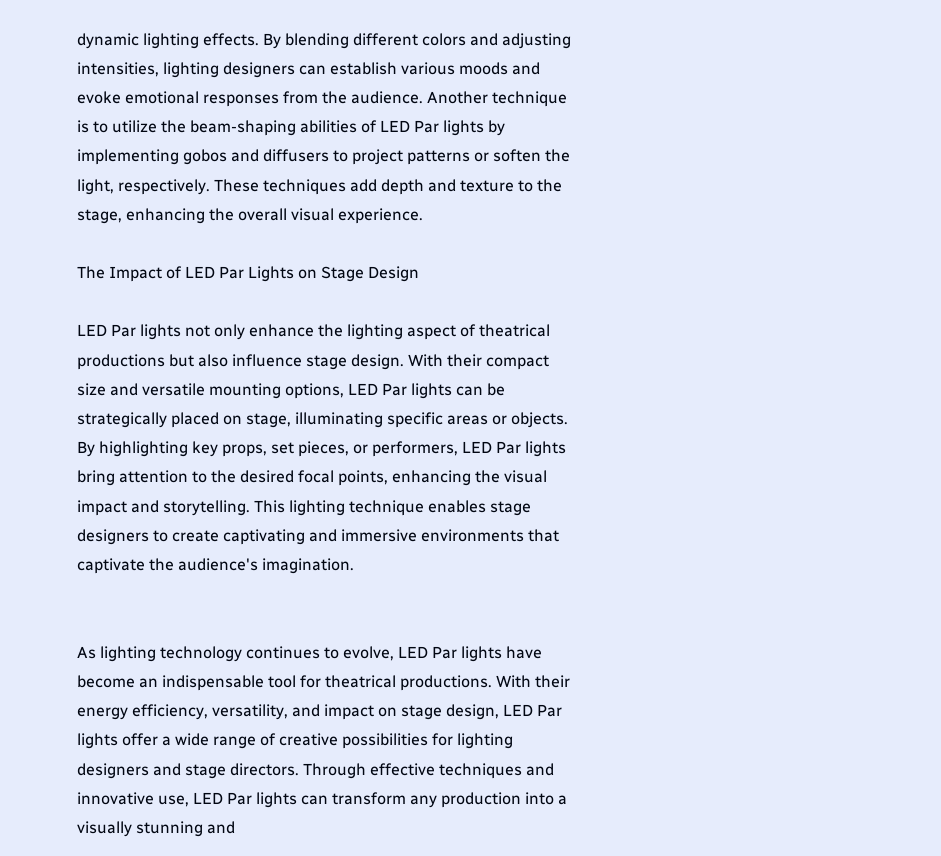dynamic lighting effects. By blending different colors and adjusting intensities, lighting designers can establish various moods and evoke emotional responses from the audience. Another technique is to utilize the beam-shaping abilities of LED Par lights by implementing gobos and diffusers to project patterns or soften the light, respectively. These techniques add depth and texture to the stage, enhancing the overall visual experience.

The Impact of LED Par Lights on Stage Design

LED Par lights not only enhance the lighting aspect of theatrical productions but also influence stage design. With their compact size and versatile mounting options, LED Par lights can be strategically placed on stage, illuminating specific areas or objects. By highlighting key props, set pieces, or performers, LED Par lights bring attention to the desired focal points, enhancing the visual impact and storytelling. This lighting technique enables stage designers to create captivating and immersive environments that captivate the audience's imagination.


As lighting technology continues to evolve, LED Par lights have become an indispensable tool for theatrical productions. With their energy efficiency, versatility, and impact on stage design, LED Par lights offer a wide range of creative possibilities for lighting designers and stage directors. Through effective techniques and innovative use, LED Par lights can transform any production into a visually stunning and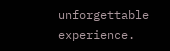unforgettable experience.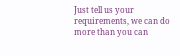Just tell us your requirements, we can do more than you can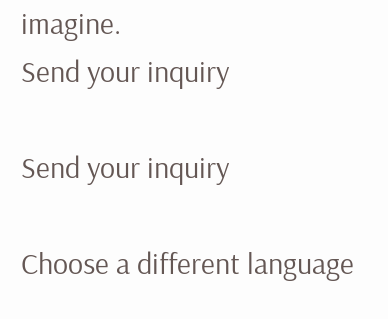imagine.
Send your inquiry

Send your inquiry

Choose a different language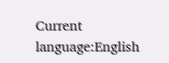Current language:English